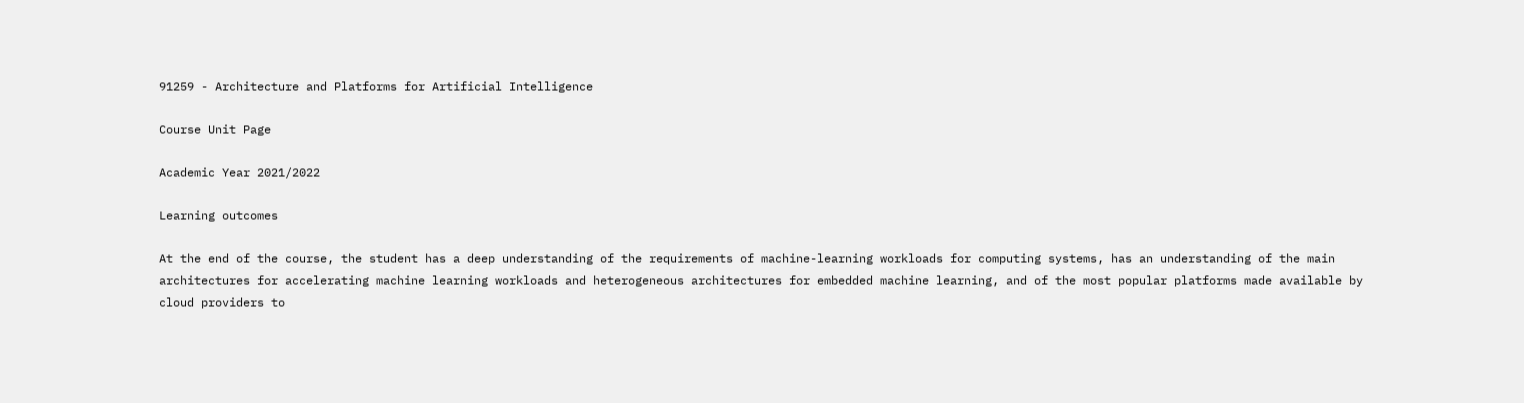91259 - Architecture and Platforms for Artificial Intelligence

Course Unit Page

Academic Year 2021/2022

Learning outcomes

At the end of the course, the student has a deep understanding of the requirements of machine-learning workloads for computing systems, has an understanding of the main architectures for accelerating machine learning workloads and heterogeneous architectures for embedded machine learning, and of the most popular platforms made available by cloud providers to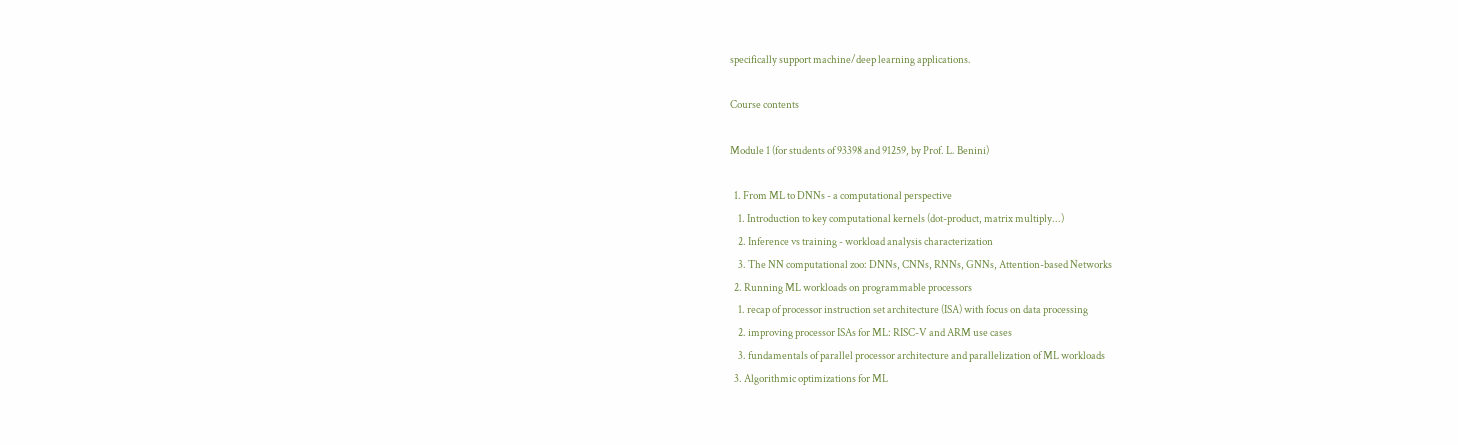specifically support machine/deep learning applications.

Course contents

Module 1 (for students of 93398 and 91259, by Prof. L. Benini)

  1. From ML to DNNs - a computational perspective
    1. Introduction to key computational kernels (dot-product, matrix multiply...)
    2. Inference vs training - workload analysis characterization
    3. The NN computational zoo: DNNs, CNNs, RNNs, GNNs, Attention-based Networks
  2. Running ML workloads on programmable processors
    1. recap of processor instruction set architecture (ISA) with focus on data processing
    2. improving processor ISAs for ML: RISC-V and ARM use cases
    3. fundamentals of parallel processor architecture and parallelization of ML workloads
  3. Algorithmic optimizations for ML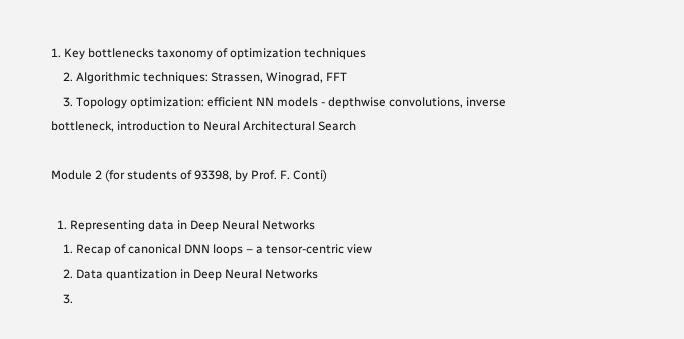1. Key bottlenecks taxonomy of optimization techniques
    2. Algorithmic techniques: Strassen, Winograd, FFT
    3. Topology optimization: efficient NN models - depthwise convolutions, inverse bottleneck, introduction to Neural Architectural Search

Module 2 (for students of 93398, by Prof. F. Conti)

  1. Representing data in Deep Neural Networks
    1. Recap of canonical DNN loops – a tensor-centric view
    2. Data quantization in Deep Neural Networks
    3.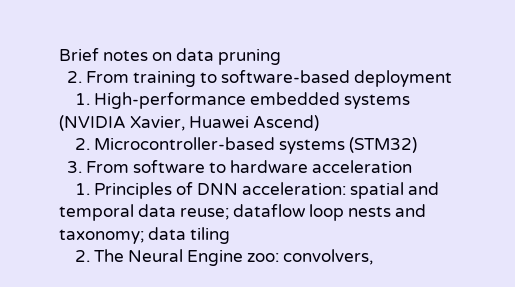Brief notes on data pruning
  2. From training to software-based deployment
    1. High-performance embedded systems (NVIDIA Xavier, Huawei Ascend)
    2. Microcontroller-based systems (STM32)
  3. From software to hardware acceleration
    1. Principles of DNN acceleration: spatial and temporal data reuse; dataflow loop nests and taxonomy; data tiling
    2. The Neural Engine zoo: convolvers,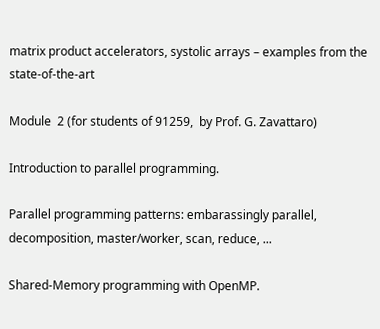matrix product accelerators, systolic arrays – examples from the state-of-the-art

Module  2 (for students of 91259,  by Prof. G. Zavattaro)

Introduction to parallel programming.

Parallel programming patterns: embarassingly parallel, decomposition, master/worker, scan, reduce, ...

Shared-Memory programming with OpenMP.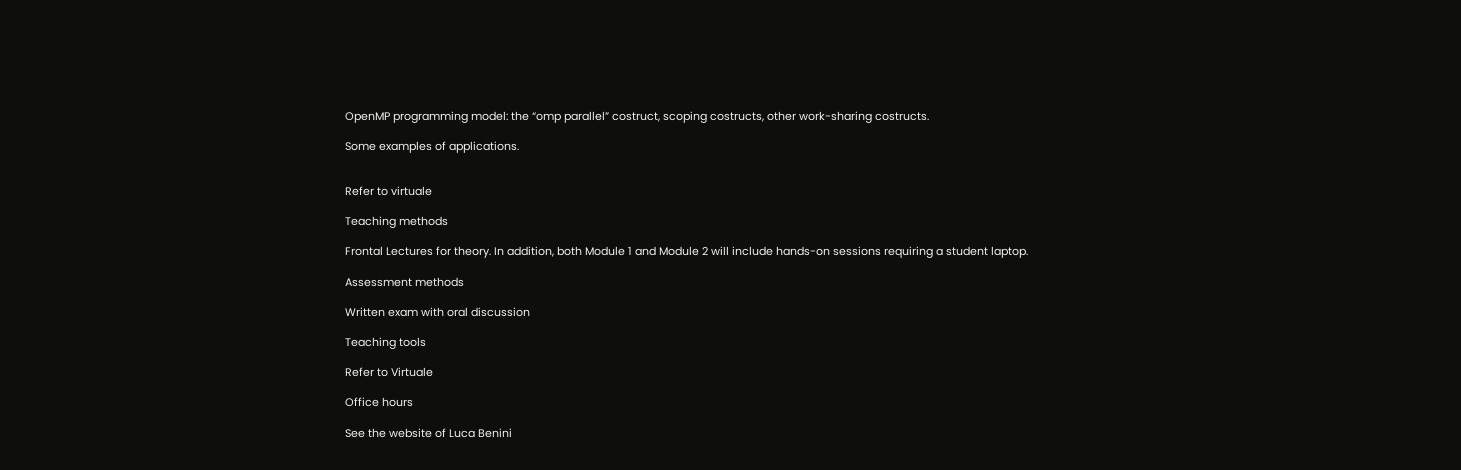OpenMP programming model: the “omp parallel” costruct, scoping costructs, other work-sharing costructs.

Some examples of applications.


Refer to virtuale

Teaching methods

Frontal Lectures for theory. In addition, both Module 1 and Module 2 will include hands-on sessions requiring a student laptop.

Assessment methods

Written exam with oral discussion

Teaching tools

Refer to Virtuale

Office hours

See the website of Luca Benini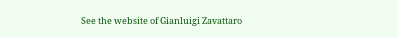See the website of Gianluigi Zavattaro